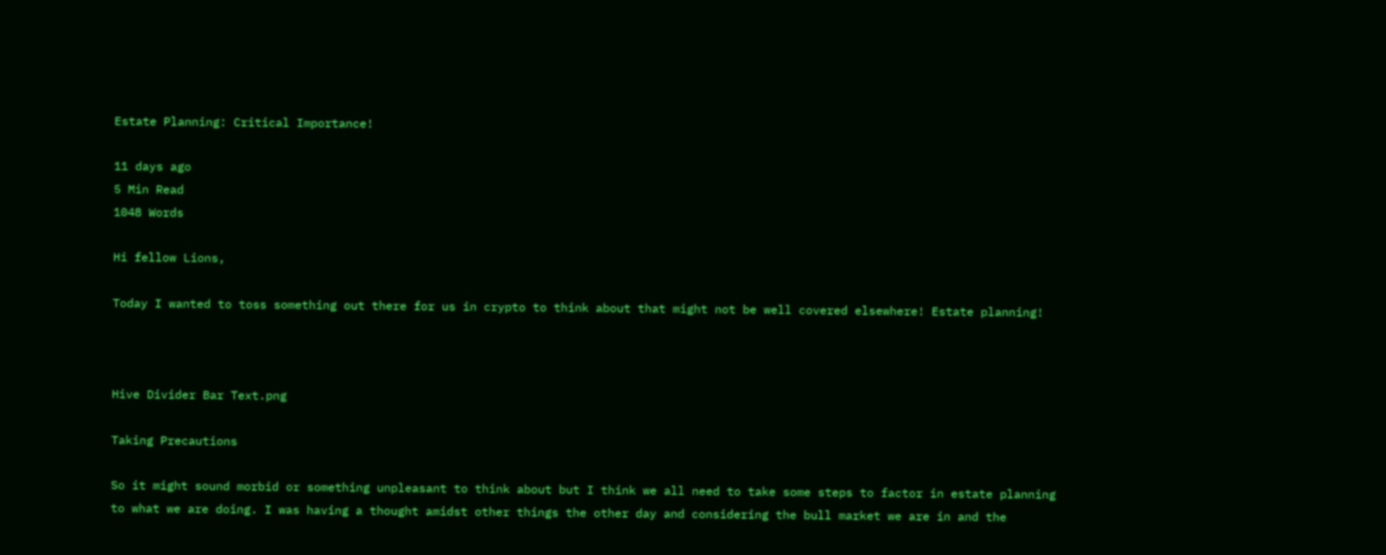Estate Planning: Critical Importance!

11 days ago
5 Min Read
1048 Words

Hi fellow Lions,

Today I wanted to toss something out there for us in crypto to think about that might not be well covered elsewhere! Estate planning!



Hive Divider Bar Text.png

Taking Precautions

So it might sound morbid or something unpleasant to think about but I think we all need to take some steps to factor in estate planning to what we are doing. I was having a thought amidst other things the other day and considering the bull market we are in and the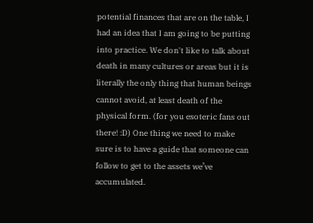potential finances that are on the table, I had an idea that I am going to be putting into practice. We don't like to talk about death in many cultures or areas but it is literally the only thing that human beings cannot avoid, at least death of the physical form. (for you esoteric fans out there! :D) One thing we need to make sure is to have a guide that someone can follow to get to the assets we’ve accumulated.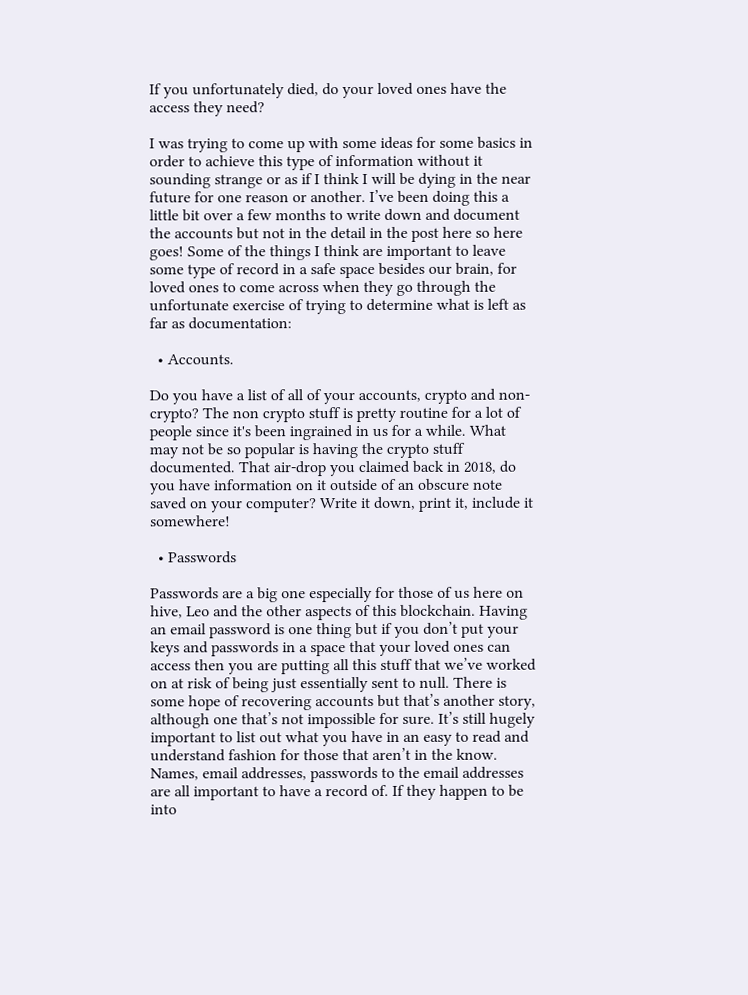If you unfortunately died, do your loved ones have the access they need?

I was trying to come up with some ideas for some basics in order to achieve this type of information without it sounding strange or as if I think I will be dying in the near future for one reason or another. I’ve been doing this a little bit over a few months to write down and document the accounts but not in the detail in the post here so here goes! Some of the things I think are important to leave some type of record in a safe space besides our brain, for loved ones to come across when they go through the unfortunate exercise of trying to determine what is left as far as documentation:

  • Accounts.

Do you have a list of all of your accounts, crypto and non-crypto? The non crypto stuff is pretty routine for a lot of people since it's been ingrained in us for a while. What may not be so popular is having the crypto stuff documented. That air-drop you claimed back in 2018, do you have information on it outside of an obscure note saved on your computer? Write it down, print it, include it somewhere!

  • Passwords

Passwords are a big one especially for those of us here on hive, Leo and the other aspects of this blockchain. Having an email password is one thing but if you don’t put your keys and passwords in a space that your loved ones can access then you are putting all this stuff that we’ve worked on at risk of being just essentially sent to null. There is some hope of recovering accounts but that’s another story, although one that’s not impossible for sure. It’s still hugely important to list out what you have in an easy to read and understand fashion for those that aren’t in the know. Names, email addresses, passwords to the email addresses are all important to have a record of. If they happen to be into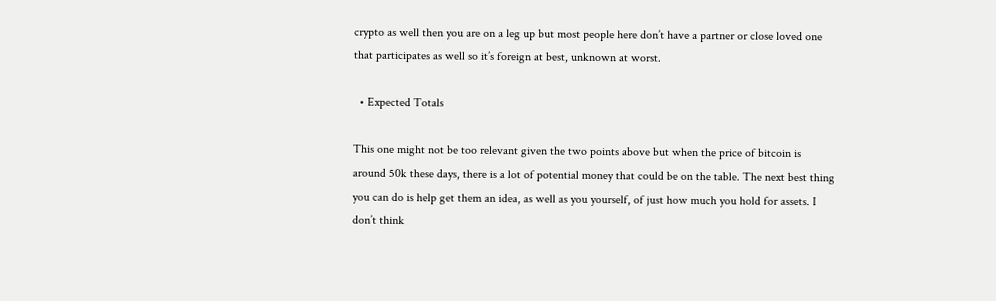crypto as well then you are on a leg up but most people here don’t have a partner or close loved one that participates as well so it’s foreign at best, unknown at worst.

  • Expected Totals

This one might not be too relevant given the two points above but when the price of bitcoin is around 50k these days, there is a lot of potential money that could be on the table. The next best thing you can do is help get them an idea, as well as you yourself, of just how much you hold for assets. I don’t think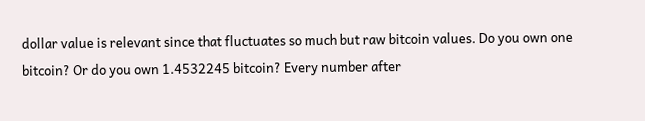dollar value is relevant since that fluctuates so much but raw bitcoin values. Do you own one bitcoin? Or do you own 1.4532245 bitcoin? Every number after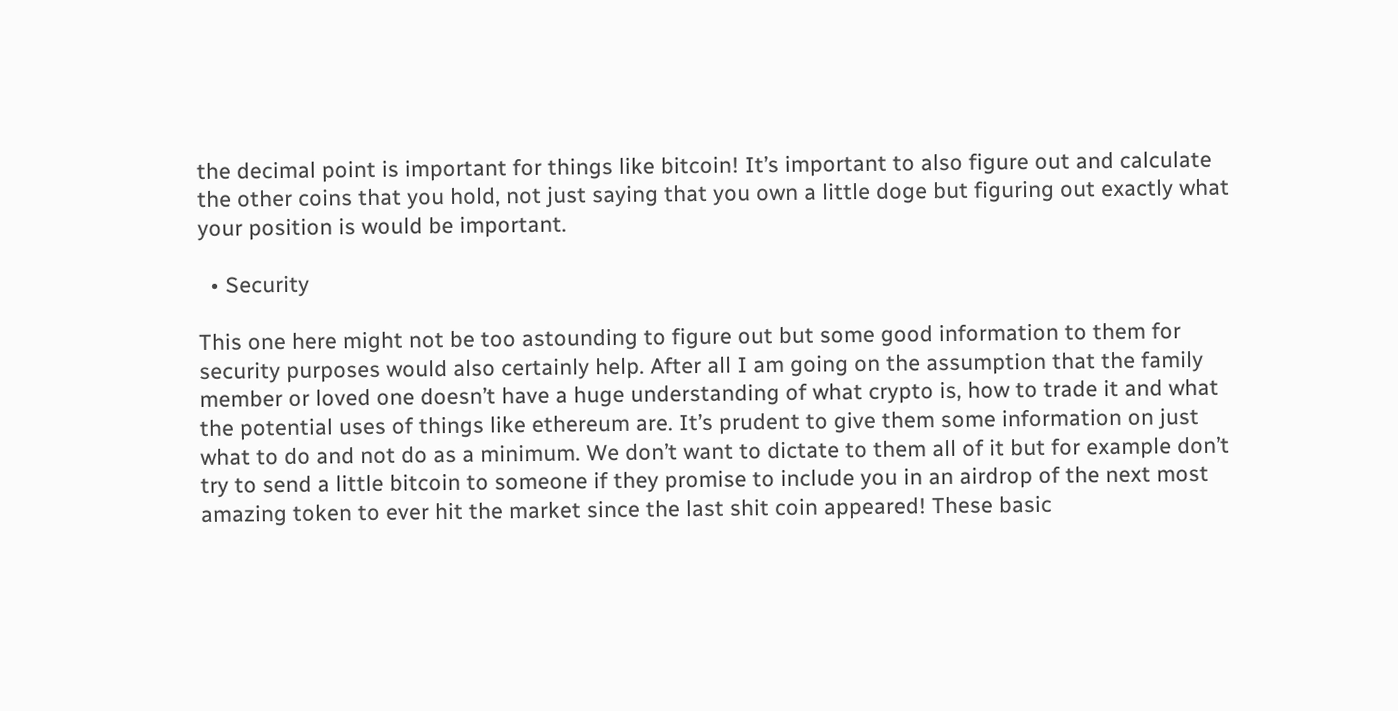the decimal point is important for things like bitcoin! It’s important to also figure out and calculate the other coins that you hold, not just saying that you own a little doge but figuring out exactly what your position is would be important.

  • Security

This one here might not be too astounding to figure out but some good information to them for security purposes would also certainly help. After all I am going on the assumption that the family member or loved one doesn’t have a huge understanding of what crypto is, how to trade it and what the potential uses of things like ethereum are. It’s prudent to give them some information on just what to do and not do as a minimum. We don’t want to dictate to them all of it but for example don’t try to send a little bitcoin to someone if they promise to include you in an airdrop of the next most amazing token to ever hit the market since the last shit coin appeared! These basic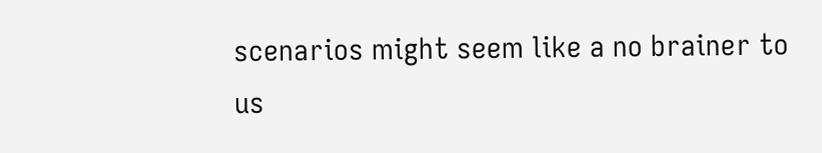scenarios might seem like a no brainer to us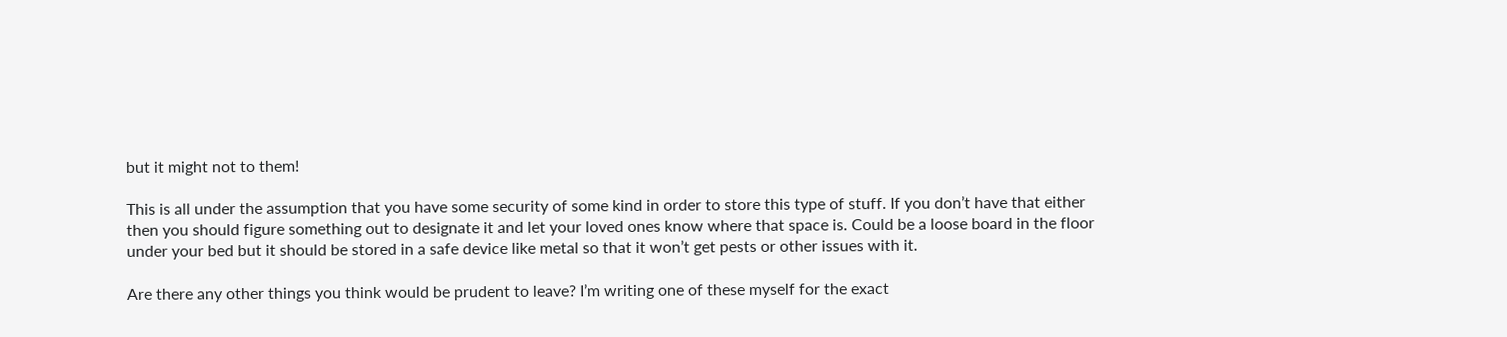but it might not to them!

This is all under the assumption that you have some security of some kind in order to store this type of stuff. If you don’t have that either then you should figure something out to designate it and let your loved ones know where that space is. Could be a loose board in the floor under your bed but it should be stored in a safe device like metal so that it won’t get pests or other issues with it.

Are there any other things you think would be prudent to leave? I’m writing one of these myself for the exact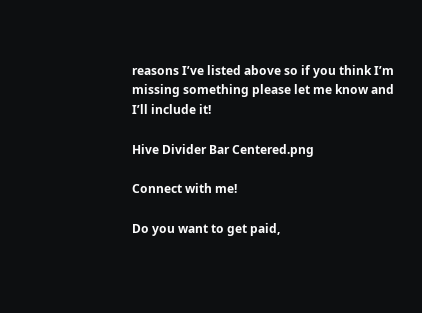reasons I’ve listed above so if you think I’m missing something please let me know and I’ll include it!

Hive Divider Bar Centered.png

Connect with me!

Do you want to get paid,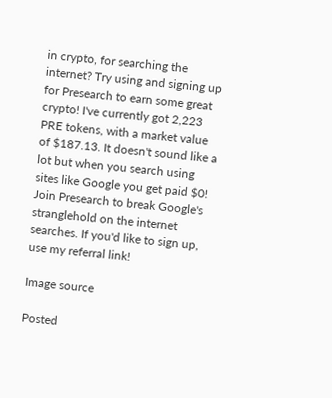in crypto, for searching the internet? Try using and signing up for Presearch to earn some great crypto! I've currently got 2,223 PRE tokens, with a market value of $187.13. It doesn't sound like a lot but when you search using sites like Google you get paid $0! Join Presearch to break Google's stranglehold on the internet searches. If you'd like to sign up, use my referral link!

Image source

Posted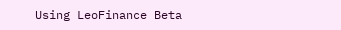Using LeoFinance Beta